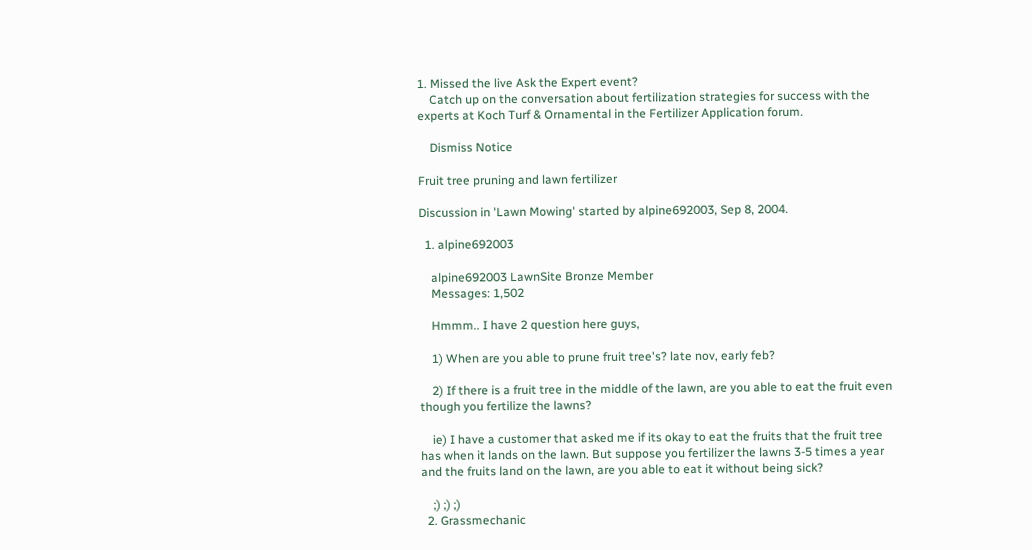1. Missed the live Ask the Expert event?
    Catch up on the conversation about fertilization strategies for success with the experts at Koch Turf & Ornamental in the Fertilizer Application forum.

    Dismiss Notice

Fruit tree pruning and lawn fertilizer

Discussion in 'Lawn Mowing' started by alpine692003, Sep 8, 2004.

  1. alpine692003

    alpine692003 LawnSite Bronze Member
    Messages: 1,502

    Hmmm.. I have 2 question here guys,

    1) When are you able to prune fruit tree's? late nov, early feb?

    2) If there is a fruit tree in the middle of the lawn, are you able to eat the fruit even though you fertilize the lawns?

    ie) I have a customer that asked me if its okay to eat the fruits that the fruit tree has when it lands on the lawn. But suppose you fertilizer the lawns 3-5 times a year and the fruits land on the lawn, are you able to eat it without being sick?

    ;) ;) ;)
  2. Grassmechanic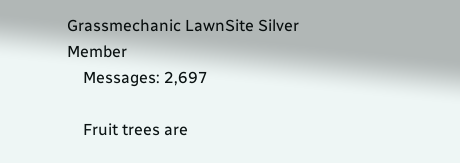Grassmechanic LawnSite Silver Member
    Messages: 2,697

    Fruit trees are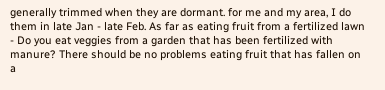generally trimmed when they are dormant. for me and my area, I do them in late Jan - late Feb. As far as eating fruit from a fertilized lawn - Do you eat veggies from a garden that has been fertilized with manure? There should be no problems eating fruit that has fallen on a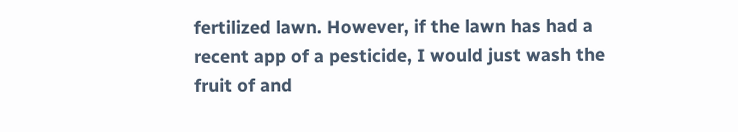fertilized lawn. However, if the lawn has had a recent app of a pesticide, I would just wash the fruit of and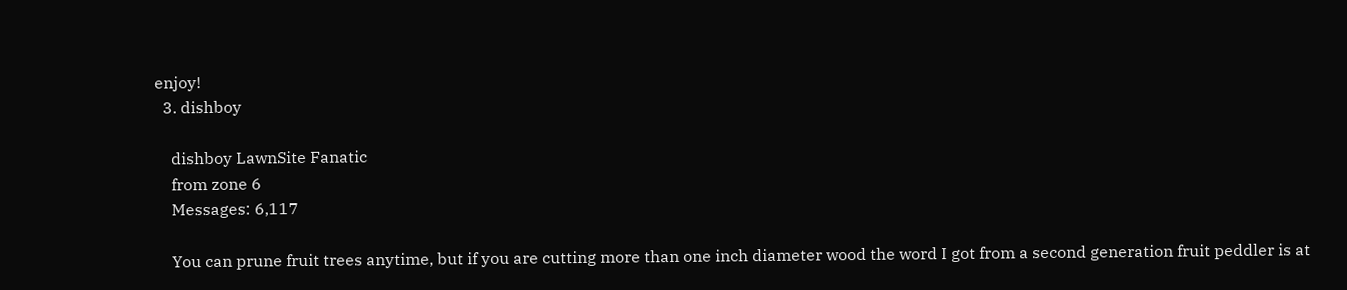enjoy!
  3. dishboy

    dishboy LawnSite Fanatic
    from zone 6
    Messages: 6,117

    You can prune fruit trees anytime, but if you are cutting more than one inch diameter wood the word I got from a second generation fruit peddler is at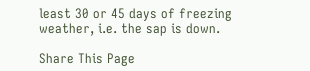least 30 or 45 days of freezing weather, i.e. the sap is down.

Share This Page